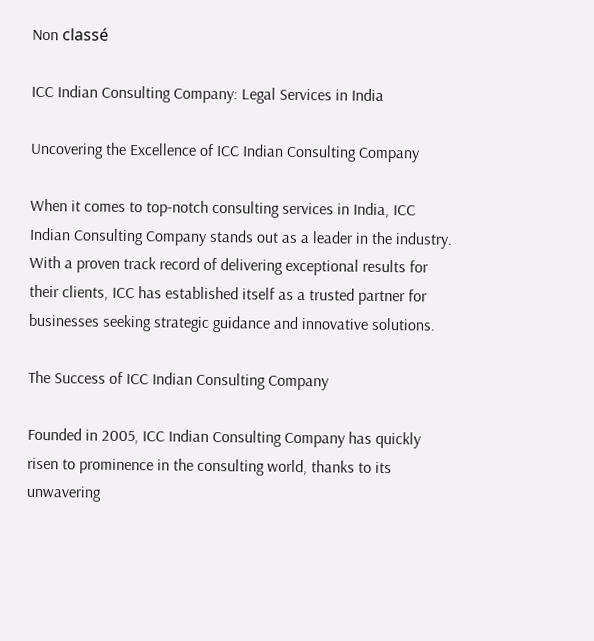Non classé

ICC Indian Consulting Company: Legal Services in India

Uncovering the Excellence of ICC Indian Consulting Company

When it comes to top-notch consulting services in India, ICC Indian Consulting Company stands out as a leader in the industry. With a proven track record of delivering exceptional results for their clients, ICC has established itself as a trusted partner for businesses seeking strategic guidance and innovative solutions.

The Success of ICC Indian Consulting Company

Founded in 2005, ICC Indian Consulting Company has quickly risen to prominence in the consulting world, thanks to its unwavering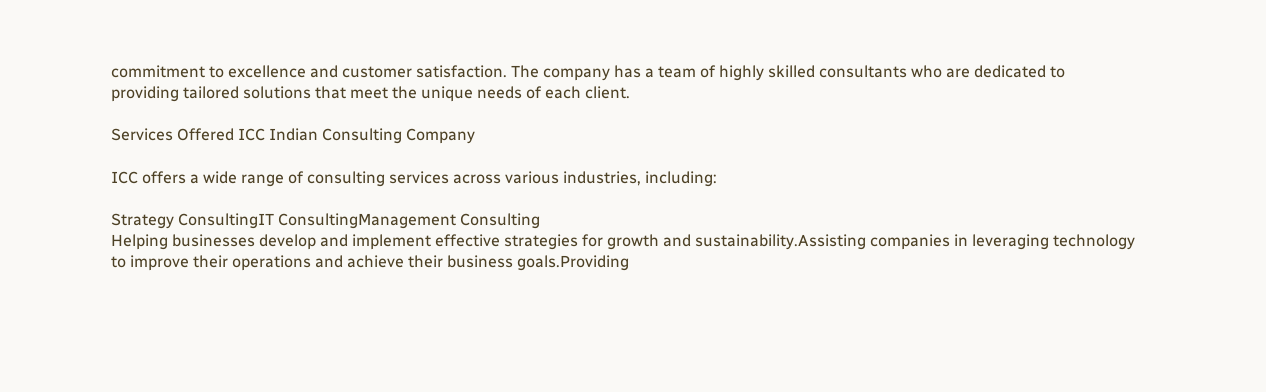commitment to excellence and customer satisfaction. The company has a team of highly skilled consultants who are dedicated to providing tailored solutions that meet the unique needs of each client.

Services Offered ICC Indian Consulting Company

ICC offers a wide range of consulting services across various industries, including:

Strategy ConsultingIT ConsultingManagement Consulting
Helping businesses develop and implement effective strategies for growth and sustainability.Assisting companies in leveraging technology to improve their operations and achieve their business goals.Providing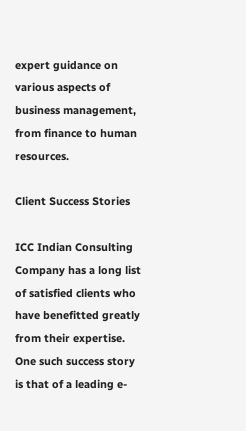expert guidance on various aspects of business management, from finance to human resources.

Client Success Stories

ICC Indian Consulting Company has a long list of satisfied clients who have benefitted greatly from their expertise. One such success story is that of a leading e-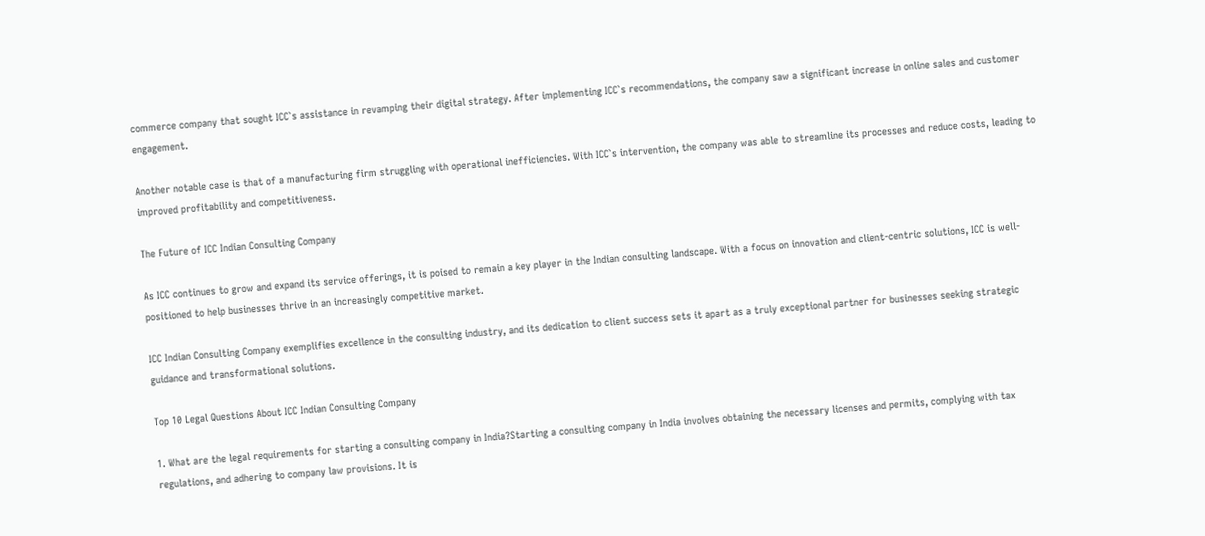commerce company that sought ICC`s assistance in revamping their digital strategy. After implementing ICC`s recommendations, the company saw a significant increase in online sales and customer engagement.

Another notable case is that of a manufacturing firm struggling with operational inefficiencies. With ICC`s intervention, the company was able to streamline its processes and reduce costs, leading to improved profitability and competitiveness.

The Future of ICC Indian Consulting Company

As ICC continues to grow and expand its service offerings, it is poised to remain a key player in the Indian consulting landscape. With a focus on innovation and client-centric solutions, ICC is well-positioned to help businesses thrive in an increasingly competitive market.

ICC Indian Consulting Company exemplifies excellence in the consulting industry, and its dedication to client success sets it apart as a truly exceptional partner for businesses seeking strategic guidance and transformational solutions.

Top 10 Legal Questions About ICC Indian Consulting Company

1. What are the legal requirements for starting a consulting company in India?Starting a consulting company in India involves obtaining the necessary licenses and permits, complying with tax regulations, and adhering to company law provisions. It is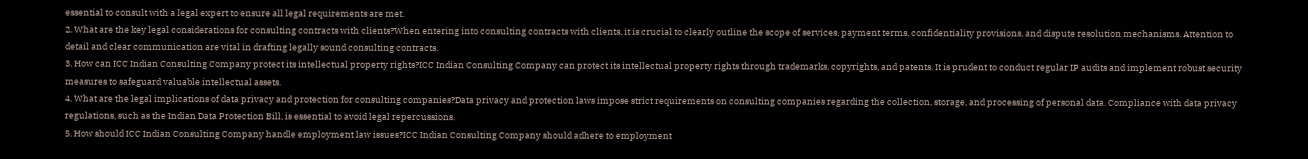essential to consult with a legal expert to ensure all legal requirements are met.
2. What are the key legal considerations for consulting contracts with clients?When entering into consulting contracts with clients, it is crucial to clearly outline the scope of services, payment terms, confidentiality provisions, and dispute resolution mechanisms. Attention to detail and clear communication are vital in drafting legally sound consulting contracts.
3. How can ICC Indian Consulting Company protect its intellectual property rights?ICC Indian Consulting Company can protect its intellectual property rights through trademarks, copyrights, and patents. It is prudent to conduct regular IP audits and implement robust security measures to safeguard valuable intellectual assets.
4. What are the legal implications of data privacy and protection for consulting companies?Data privacy and protection laws impose strict requirements on consulting companies regarding the collection, storage, and processing of personal data. Compliance with data privacy regulations, such as the Indian Data Protection Bill, is essential to avoid legal repercussions.
5. How should ICC Indian Consulting Company handle employment law issues?ICC Indian Consulting Company should adhere to employment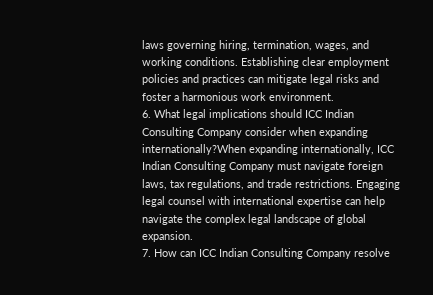laws governing hiring, termination, wages, and working conditions. Establishing clear employment policies and practices can mitigate legal risks and foster a harmonious work environment.
6. What legal implications should ICC Indian Consulting Company consider when expanding internationally?When expanding internationally, ICC Indian Consulting Company must navigate foreign laws, tax regulations, and trade restrictions. Engaging legal counsel with international expertise can help navigate the complex legal landscape of global expansion.
7. How can ICC Indian Consulting Company resolve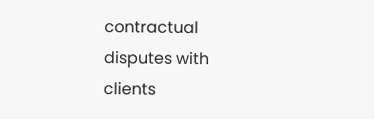contractual disputes with clients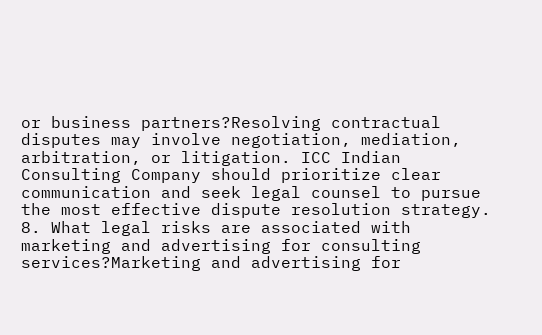or business partners?Resolving contractual disputes may involve negotiation, mediation, arbitration, or litigation. ICC Indian Consulting Company should prioritize clear communication and seek legal counsel to pursue the most effective dispute resolution strategy.
8. What legal risks are associated with marketing and advertising for consulting services?Marketing and advertising for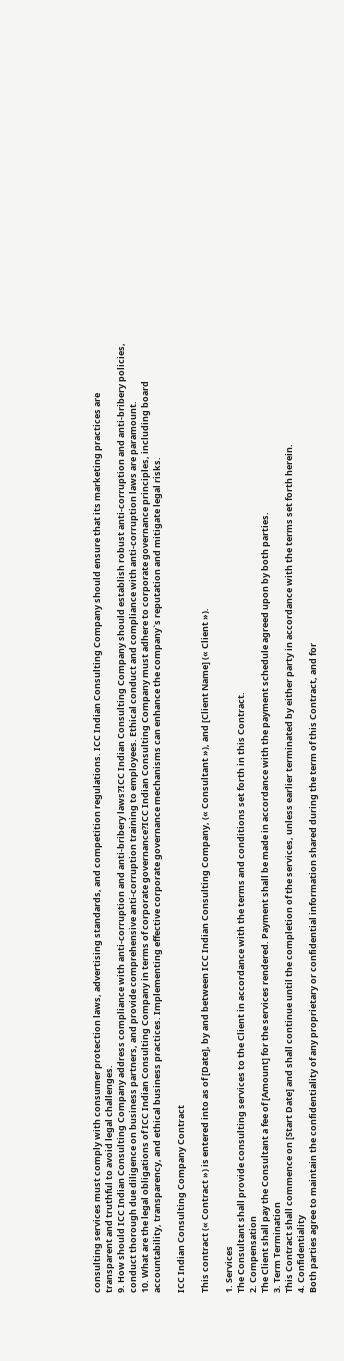consulting services must comply with consumer protection laws, advertising standards, and competition regulations. ICC Indian Consulting Company should ensure that its marketing practices are transparent and truthful to avoid legal challenges.
9. How should ICC Indian Consulting Company address compliance with anti-corruption and anti-bribery laws?ICC Indian Consulting Company should establish robust anti-corruption and anti-bribery policies, conduct thorough due diligence on business partners, and provide comprehensive anti-corruption training to employees. Ethical conduct and compliance with anti-corruption laws are paramount.
10. What are the legal obligations of ICC Indian Consulting Company in terms of corporate governance?ICC Indian Consulting Company must adhere to corporate governance principles, including board accountability, transparency, and ethical business practices. Implementing effective corporate governance mechanisms can enhance the company`s reputation and mitigate legal risks.

ICC Indian Consulting Company Contract

This contract (« Contract ») is entered into as of [Date], by and between ICC Indian Consulting Company, (« Consultant »), and [Client Name] (« Client »).

1. Services
The Consultant shall provide consulting services to the Client in accordance with the terms and conditions set forth in this Contract.
2. Compensation
The Client shall pay the Consultant a fee of [Amount] for the services rendered. Payment shall be made in accordance with the payment schedule agreed upon by both parties.
3. Term Termination
This Contract shall commence on [Start Date] and shall continue until the completion of the services, unless earlier terminated by either party in accordance with the terms set forth herein.
4. Confidentiality
Both parties agree to maintain the confidentiality of any proprietary or confidential information shared during the term of this Contract, and for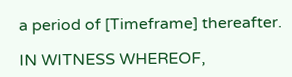a period of [Timeframe] thereafter.

IN WITNESS WHEREOF,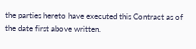the parties hereto have executed this Contract as of the date first above written.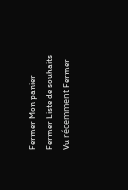Fermer Mon panier
Fermer Liste de souhaits
Vu récemment Fermer